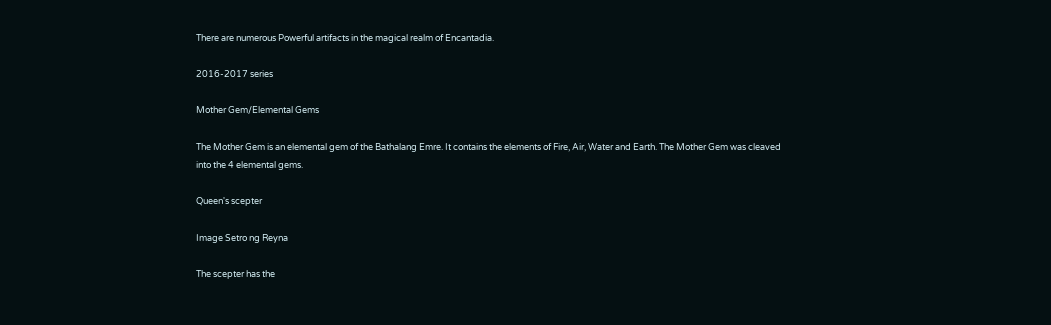There are numerous Powerful artifacts in the magical realm of Encantadia.

2016-2017 series

Mother Gem/Elemental Gems

The Mother Gem is an elemental gem of the Bathalang Emre. It contains the elements of Fire, Air, Water and Earth. The Mother Gem was cleaved into the 4 elemental gems.

Queen's scepter

Image Setro ng Reyna

The scepter has the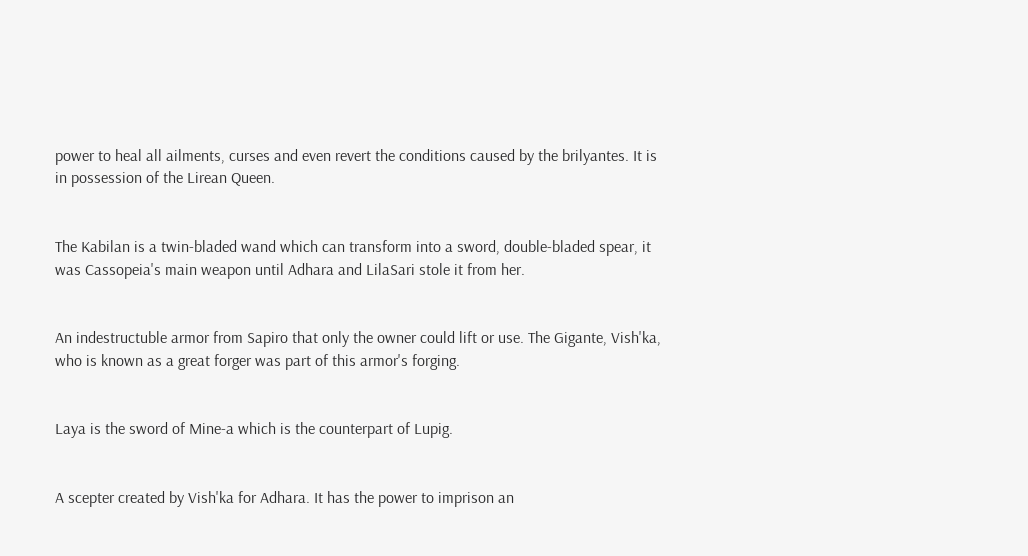power to heal all ailments, curses and even revert the conditions caused by the brilyantes. It is in possession of the Lirean Queen.


The Kabilan is a twin-bladed wand which can transform into a sword, double-bladed spear, it was Cassopeia's main weapon until Adhara and LilaSari stole it from her.


An indestructuble armor from Sapiro that only the owner could lift or use. The Gigante, Vish'ka, who is known as a great forger was part of this armor's forging.


Laya is the sword of Mine-a which is the counterpart of Lupig.


A scepter created by Vish'ka for Adhara. It has the power to imprison an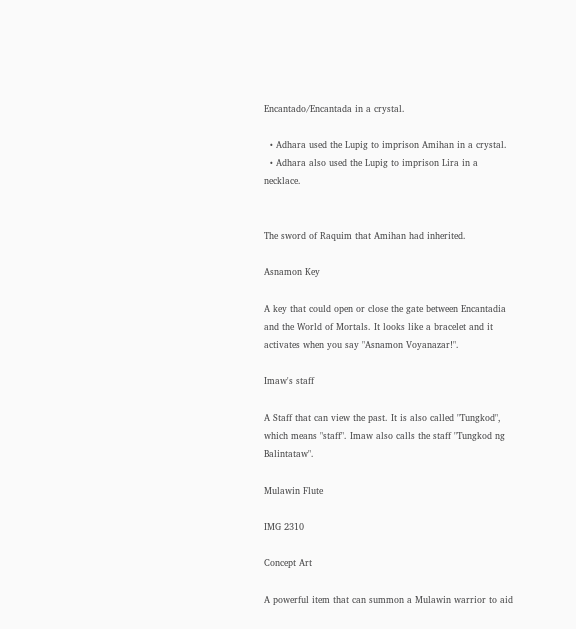Encantado/Encantada in a crystal.

  • Adhara used the Lupig to imprison Amihan in a crystal.
  • Adhara also used the Lupig to imprison Lira in a necklace.


The sword of Raquim that Amihan had inherited.

Asnamon Key

A key that could open or close the gate between Encantadia and the World of Mortals. It looks like a bracelet and it activates when you say "Asnamon Voyanazar!".

Imaw's staff

A Staff that can view the past. It is also called "Tungkod", which means "staff". Imaw also calls the staff "Tungkod ng Balintataw".

Mulawin Flute

IMG 2310

Concept Art

A powerful item that can summon a Mulawin warrior to aid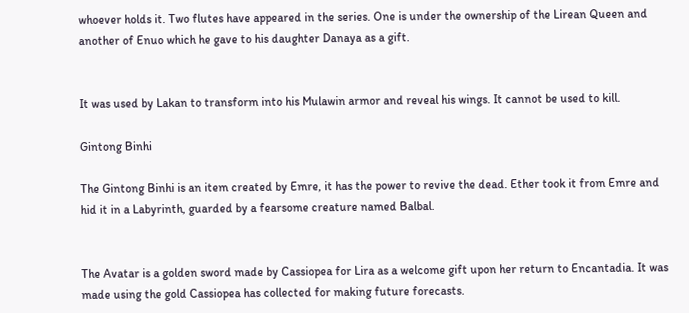whoever holds it. Two flutes have appeared in the series. One is under the ownership of the Lirean Queen and another of Enuo which he gave to his daughter Danaya as a gift.


It was used by Lakan to transform into his Mulawin armor and reveal his wings. It cannot be used to kill.

Gintong Binhi

The Gintong Binhi is an item created by Emre, it has the power to revive the dead. Ether took it from Emre and hid it in a Labyrinth, guarded by a fearsome creature named Balbal.


The Avatar is a golden sword made by Cassiopea for Lira as a welcome gift upon her return to Encantadia. It was made using the gold Cassiopea has collected for making future forecasts.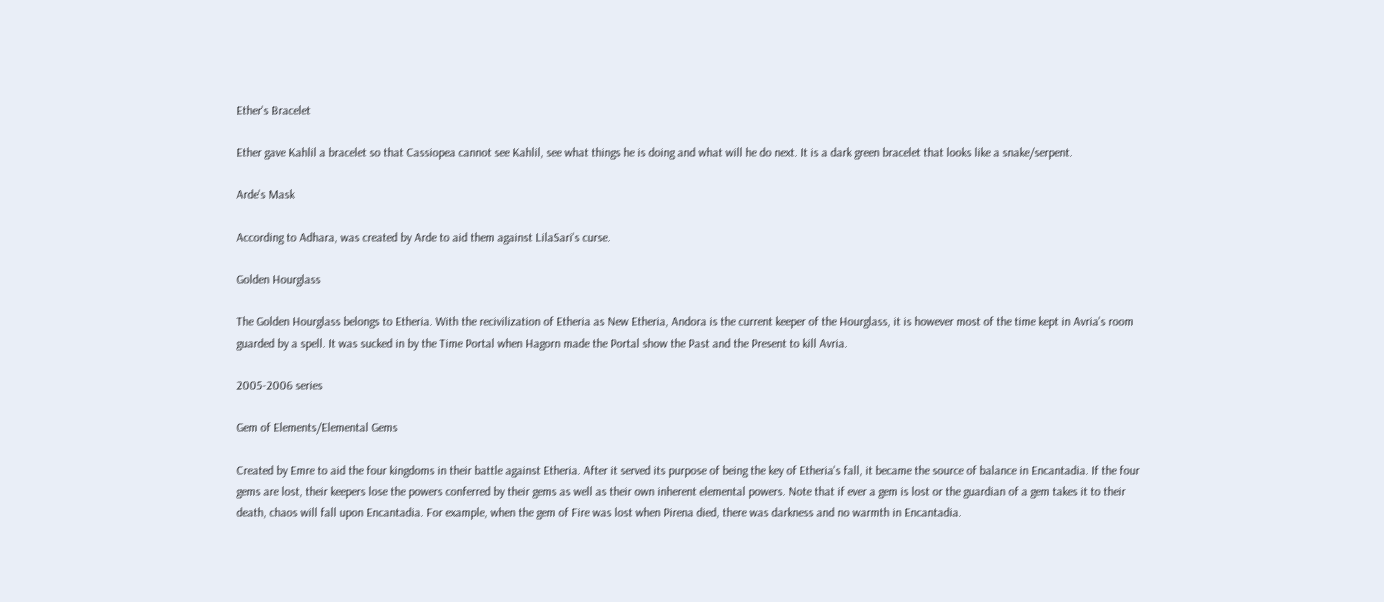Ether's Bracelet

Ether gave Kahlil a bracelet so that Cassiopea cannot see Kahlil, see what things he is doing and what will he do next. It is a dark green bracelet that looks like a snake/serpent.

Arde's Mask

According to Adhara, was created by Arde to aid them against LilaSari's curse.

Golden Hourglass

The Golden Hourglass belongs to Etheria. With the recivilization of Etheria as New Etheria, Andora is the current keeper of the Hourglass, it is however most of the time kept in Avria's room guarded by a spell. It was sucked in by the Time Portal when Hagorn made the Portal show the Past and the Present to kill Avria.

2005-2006 series

Gem of Elements/Elemental Gems

Created by Emre to aid the four kingdoms in their battle against Etheria. After it served its purpose of being the key of Etheria's fall, it became the source of balance in Encantadia. If the four gems are lost, their keepers lose the powers conferred by their gems as well as their own inherent elemental powers. Note that if ever a gem is lost or the guardian of a gem takes it to their death, chaos will fall upon Encantadia. For example, when the gem of Fire was lost when Pirena died, there was darkness and no warmth in Encantadia.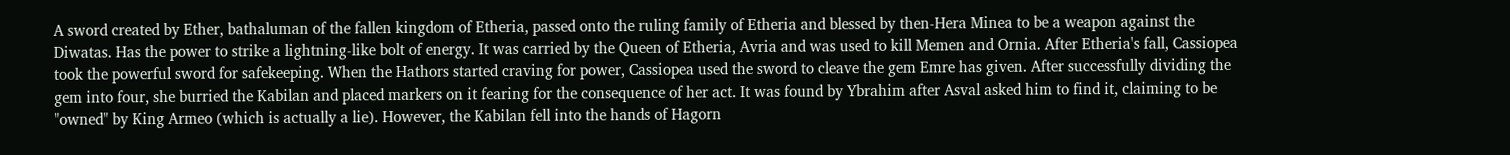A sword created by Ether, bathaluman of the fallen kingdom of Etheria, passed onto the ruling family of Etheria and blessed by then-Hera Minea to be a weapon against the Diwatas. Has the power to strike a lightning-like bolt of energy. It was carried by the Queen of Etheria, Avria and was used to kill Memen and Ornia. After Etheria's fall, Cassiopea took the powerful sword for safekeeping. When the Hathors started craving for power, Cassiopea used the sword to cleave the gem Emre has given. After successfully dividing the gem into four, she burried the Kabilan and placed markers on it fearing for the consequence of her act. It was found by Ybrahim after Asval asked him to find it, claiming to be "owned" by King Armeo (which is actually a lie). However, the Kabilan fell into the hands of Hagorn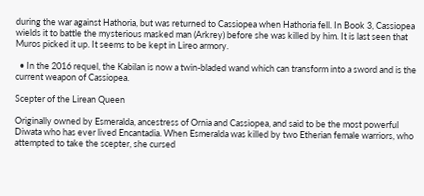during the war against Hathoria, but was returned to Cassiopea when Hathoria fell. In Book 3, Cassiopea wields it to battle the mysterious masked man (Arkrey) before she was killed by him. It is last seen that Muros picked it up. It seems to be kept in Lireo armory.

  • In the 2016 requel, the Kabilan is now a twin-bladed wand which can transform into a sword and is the current weapon of Cassiopea.

Scepter of the Lirean Queen

Originally owned by Esmeralda, ancestress of Ornia and Cassiopea, and said to be the most powerful Diwata who has ever lived Encantadia. When Esmeralda was killed by two Etherian female warriors, who attempted to take the scepter, she cursed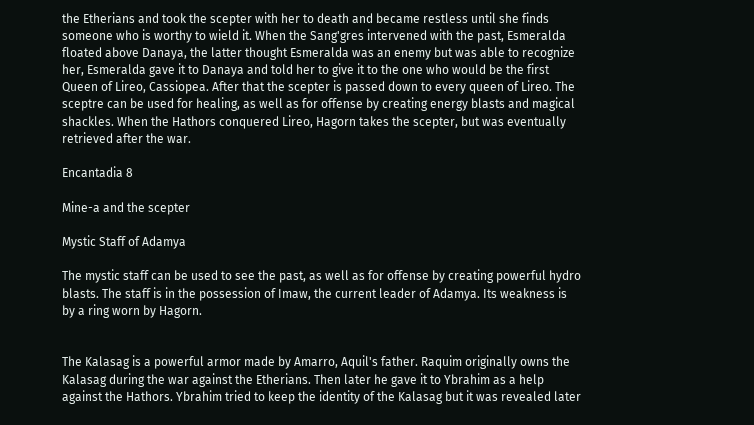the Etherians and took the scepter with her to death and became restless until she finds someone who is worthy to wield it. When the Sang'gres intervened with the past, Esmeralda floated above Danaya, the latter thought Esmeralda was an enemy but was able to recognize her, Esmeralda gave it to Danaya and told her to give it to the one who would be the first Queen of Lireo, Cassiopea. After that the scepter is passed down to every queen of Lireo. The sceptre can be used for healing, as well as for offense by creating energy blasts and magical shackles. When the Hathors conquered Lireo, Hagorn takes the scepter, but was eventually retrieved after the war.

Encantadia 8

Mine-a and the scepter

Mystic Staff of Adamya

The mystic staff can be used to see the past, as well as for offense by creating powerful hydro blasts. The staff is in the possession of Imaw, the current leader of Adamya. Its weakness is by a ring worn by Hagorn.


The Kalasag is a powerful armor made by Amarro, Aquil's father. Raquim originally owns the Kalasag during the war against the Etherians. Then later he gave it to Ybrahim as a help against the Hathors. Ybrahim tried to keep the identity of the Kalasag but it was revealed later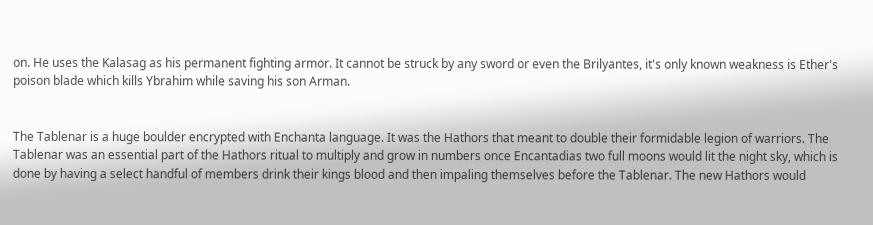on. He uses the Kalasag as his permanent fighting armor. It cannot be struck by any sword or even the Brilyantes, it's only known weakness is Ether's poison blade which kills Ybrahim while saving his son Arman.


The Tablenar is a huge boulder encrypted with Enchanta language. It was the Hathors that meant to double their formidable legion of warriors. The Tablenar was an essential part of the Hathors ritual to multiply and grow in numbers once Encantadias two full moons would lit the night sky, which is done by having a select handful of members drink their kings blood and then impaling themselves before the Tablenar. The new Hathors would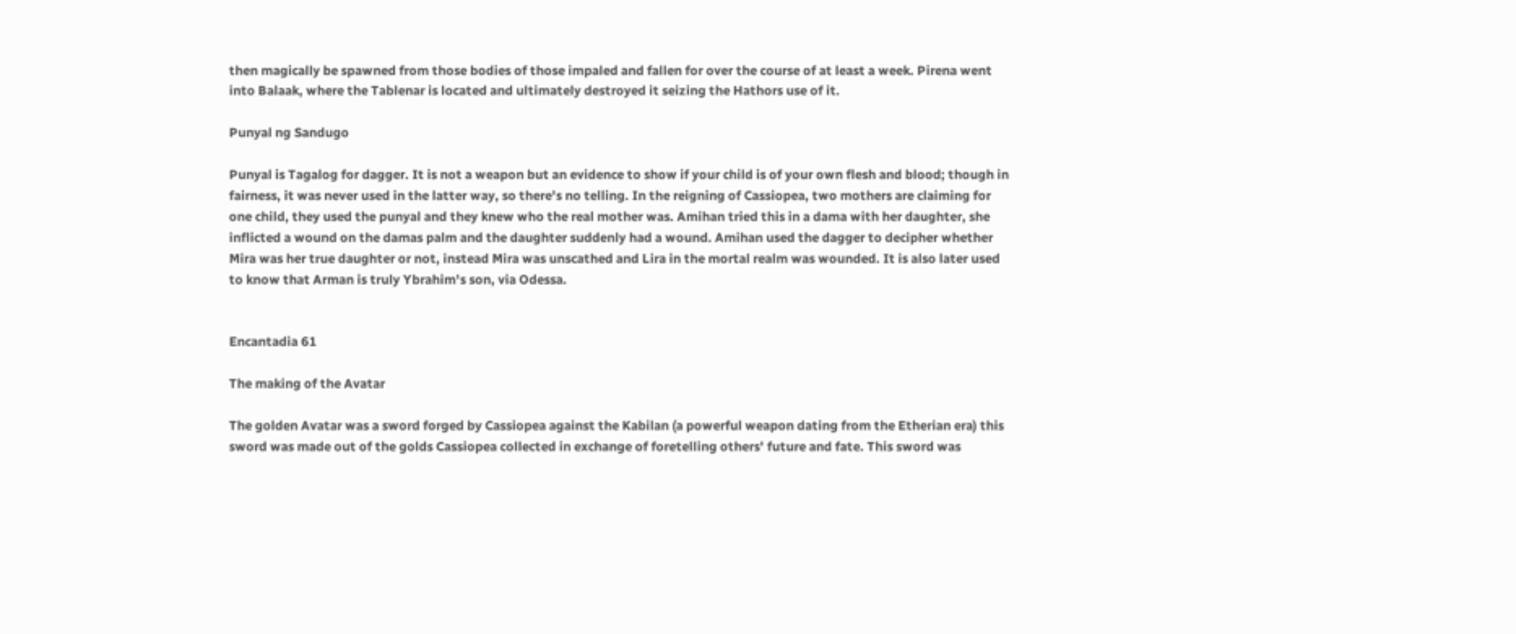then magically be spawned from those bodies of those impaled and fallen for over the course of at least a week. Pirena went into Balaak, where the Tablenar is located and ultimately destroyed it seizing the Hathors use of it.

Punyal ng Sandugo

Punyal is Tagalog for dagger. It is not a weapon but an evidence to show if your child is of your own flesh and blood; though in fairness, it was never used in the latter way, so there's no telling. In the reigning of Cassiopea, two mothers are claiming for one child, they used the punyal and they knew who the real mother was. Amihan tried this in a dama with her daughter, she inflicted a wound on the damas palm and the daughter suddenly had a wound. Amihan used the dagger to decipher whether Mira was her true daughter or not, instead Mira was unscathed and Lira in the mortal realm was wounded. It is also later used to know that Arman is truly Ybrahim's son, via Odessa.


Encantadia 61

The making of the Avatar

The golden Avatar was a sword forged by Cassiopea against the Kabilan (a powerful weapon dating from the Etherian era) this sword was made out of the golds Cassiopea collected in exchange of foretelling others' future and fate. This sword was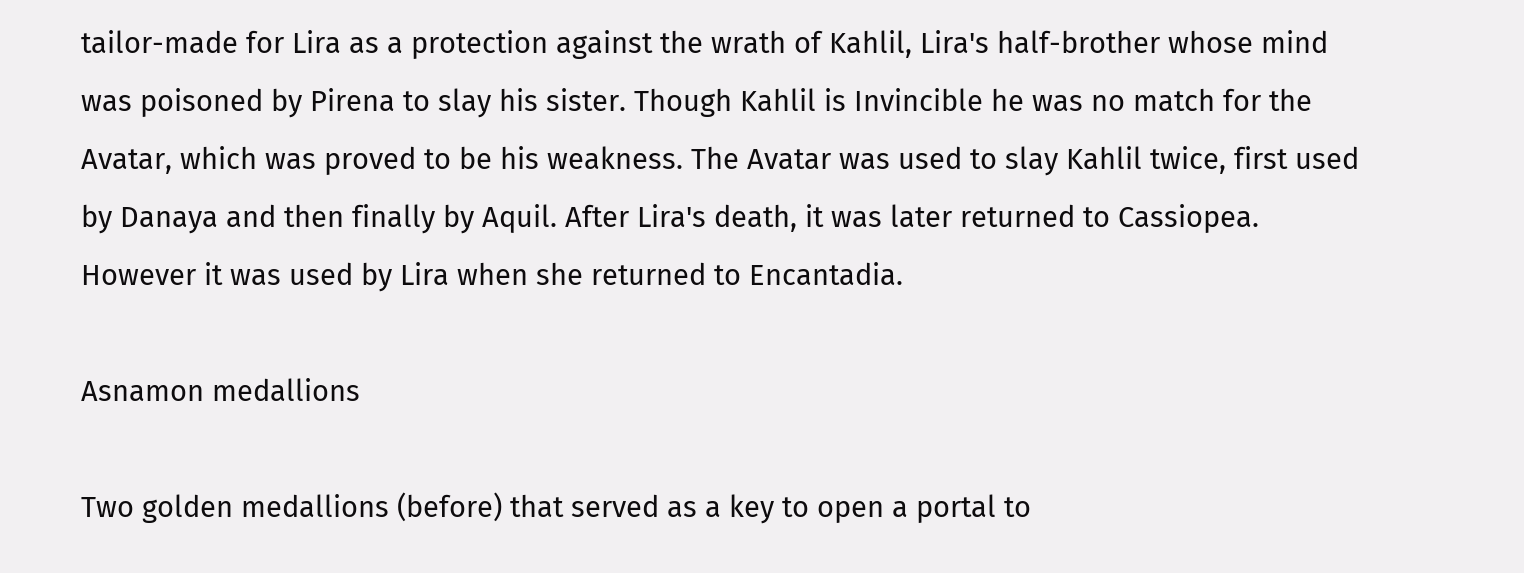tailor-made for Lira as a protection against the wrath of Kahlil, Lira's half-brother whose mind was poisoned by Pirena to slay his sister. Though Kahlil is Invincible he was no match for the Avatar, which was proved to be his weakness. The Avatar was used to slay Kahlil twice, first used by Danaya and then finally by Aquil. After Lira's death, it was later returned to Cassiopea. However it was used by Lira when she returned to Encantadia.

Asnamon medallions

Two golden medallions (before) that served as a key to open a portal to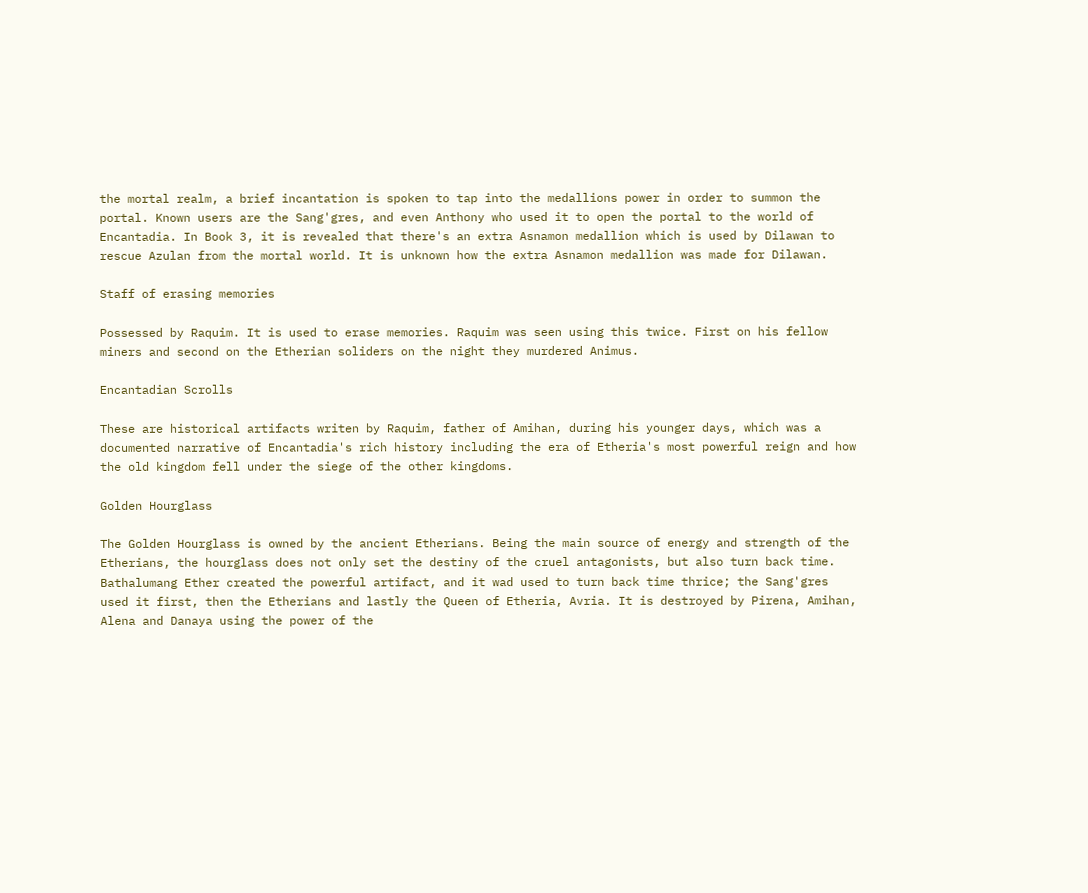the mortal realm, a brief incantation is spoken to tap into the medallions power in order to summon the portal. Known users are the Sang'gres, and even Anthony who used it to open the portal to the world of Encantadia. In Book 3, it is revealed that there's an extra Asnamon medallion which is used by Dilawan to rescue Azulan from the mortal world. It is unknown how the extra Asnamon medallion was made for Dilawan.

Staff of erasing memories

Possessed by Raquim. It is used to erase memories. Raquim was seen using this twice. First on his fellow miners and second on the Etherian soliders on the night they murdered Animus.

Encantadian Scrolls

These are historical artifacts writen by Raquim, father of Amihan, during his younger days, which was a documented narrative of Encantadia's rich history including the era of Etheria's most powerful reign and how the old kingdom fell under the siege of the other kingdoms.

Golden Hourglass

The Golden Hourglass is owned by the ancient Etherians. Being the main source of energy and strength of the Etherians, the hourglass does not only set the destiny of the cruel antagonists, but also turn back time. Bathalumang Ether created the powerful artifact, and it wad used to turn back time thrice; the Sang'gres used it first, then the Etherians and lastly the Queen of Etheria, Avria. It is destroyed by Pirena, Amihan, Alena and Danaya using the power of the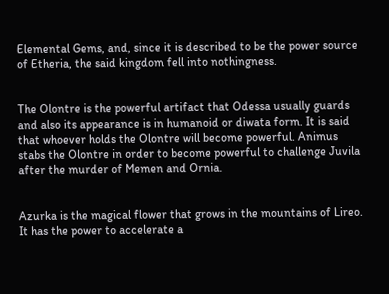Elemental Gems, and, since it is described to be the power source of Etheria, the said kingdom fell into nothingness.


The Olontre is the powerful artifact that Odessa usually guards and also its appearance is in humanoid or diwata form. It is said that whoever holds the Olontre will become powerful. Animus stabs the Olontre in order to become powerful to challenge Juvila after the murder of Memen and Ornia.


Azurka is the magical flower that grows in the mountains of Lireo. It has the power to accelerate a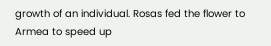growth of an individual. Rosas fed the flower to Armea to speed up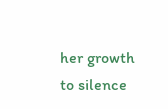her growth to silence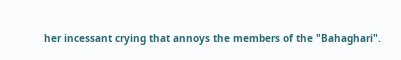her incessant crying that annoys the members of the "Bahaghari".